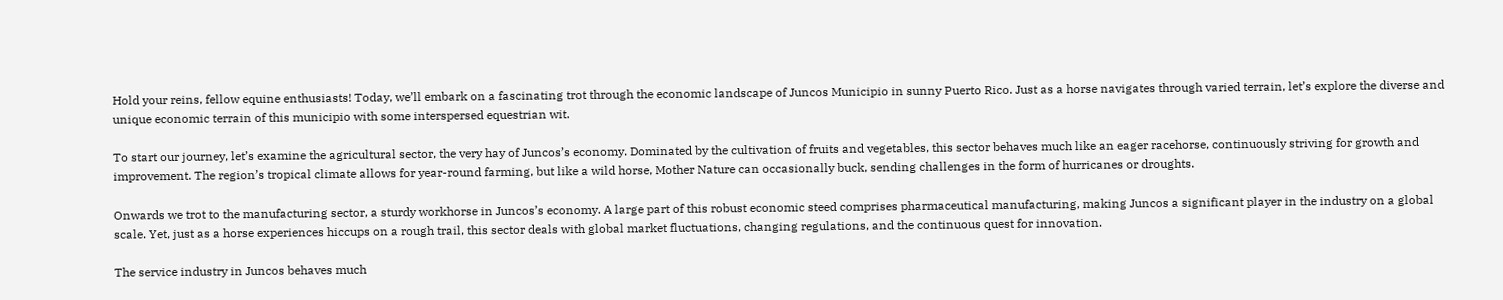Hold your reins, fellow equine enthusiasts! Today, we’ll embark on a fascinating trot through the economic landscape of Juncos Municipio in sunny Puerto Rico. Just as a horse navigates through varied terrain, let’s explore the diverse and unique economic terrain of this municipio with some interspersed equestrian wit.

To start our journey, let’s examine the agricultural sector, the very hay of Juncos’s economy. Dominated by the cultivation of fruits and vegetables, this sector behaves much like an eager racehorse, continuously striving for growth and improvement. The region’s tropical climate allows for year-round farming, but like a wild horse, Mother Nature can occasionally buck, sending challenges in the form of hurricanes or droughts.

Onwards we trot to the manufacturing sector, a sturdy workhorse in Juncos’s economy. A large part of this robust economic steed comprises pharmaceutical manufacturing, making Juncos a significant player in the industry on a global scale. Yet, just as a horse experiences hiccups on a rough trail, this sector deals with global market fluctuations, changing regulations, and the continuous quest for innovation.

The service industry in Juncos behaves much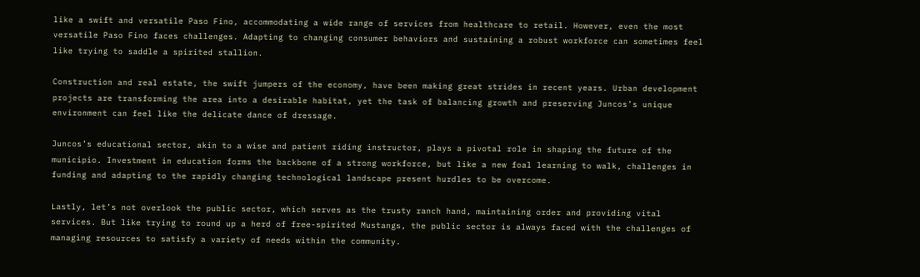like a swift and versatile Paso Fino, accommodating a wide range of services from healthcare to retail. However, even the most versatile Paso Fino faces challenges. Adapting to changing consumer behaviors and sustaining a robust workforce can sometimes feel like trying to saddle a spirited stallion.

Construction and real estate, the swift jumpers of the economy, have been making great strides in recent years. Urban development projects are transforming the area into a desirable habitat, yet the task of balancing growth and preserving Juncos’s unique environment can feel like the delicate dance of dressage.

Juncos’s educational sector, akin to a wise and patient riding instructor, plays a pivotal role in shaping the future of the municipio. Investment in education forms the backbone of a strong workforce, but like a new foal learning to walk, challenges in funding and adapting to the rapidly changing technological landscape present hurdles to be overcome.

Lastly, let’s not overlook the public sector, which serves as the trusty ranch hand, maintaining order and providing vital services. But like trying to round up a herd of free-spirited Mustangs, the public sector is always faced with the challenges of managing resources to satisfy a variety of needs within the community.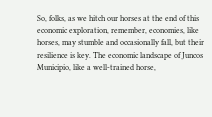So, folks, as we hitch our horses at the end of this economic exploration, remember, economies, like horses, may stumble and occasionally fall, but their resilience is key. The economic landscape of Juncos Municipio, like a well-trained horse,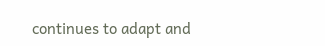continues to adapt and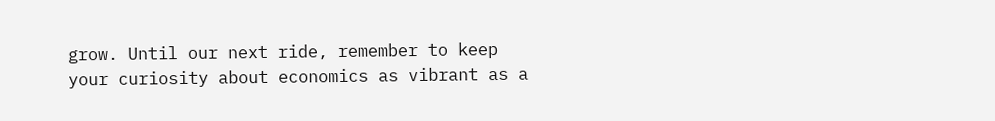grow. Until our next ride, remember to keep your curiosity about economics as vibrant as a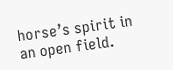horse’s spirit in an open field.